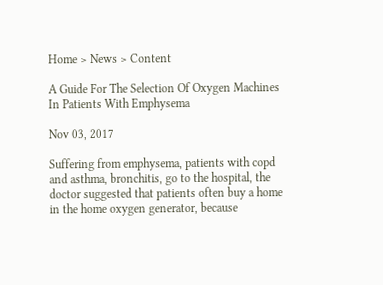Home > News > Content

A Guide For The Selection Of Oxygen Machines In Patients With Emphysema

Nov 03, 2017

Suffering from emphysema, patients with copd and asthma, bronchitis, go to the hospital, the doctor suggested that patients often buy a home in the home oxygen generator, because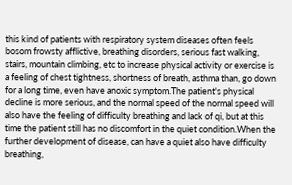this kind of patients with respiratory system diseases often feels bosom frowsty afflictive, breathing disorders, serious fast walking, stairs, mountain climbing, etc to increase physical activity or exercise is a feeling of chest tightness, shortness of breath, asthma than, go down for a long time, even have anoxic symptom.The patient's physical decline is more serious, and the normal speed of the normal speed will also have the feeling of difficulty breathing and lack of qi, but at this time the patient still has no discomfort in the quiet condition.When the further development of disease, can have a quiet also have difficulty breathing,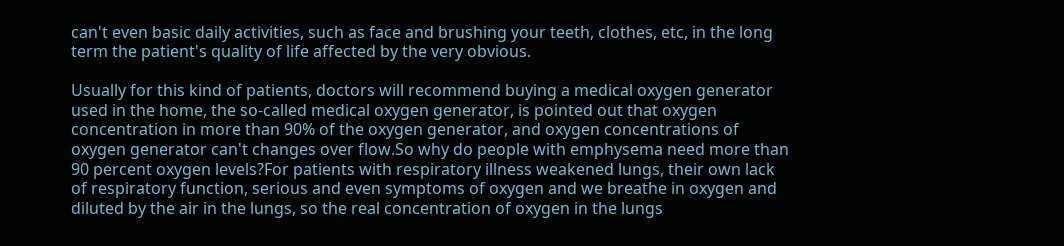can't even basic daily activities, such as face and brushing your teeth, clothes, etc, in the long term the patient's quality of life affected by the very obvious.

Usually for this kind of patients, doctors will recommend buying a medical oxygen generator used in the home, the so-called medical oxygen generator, is pointed out that oxygen concentration in more than 90% of the oxygen generator, and oxygen concentrations of oxygen generator can't changes over flow.So why do people with emphysema need more than 90 percent oxygen levels?For patients with respiratory illness weakened lungs, their own lack of respiratory function, serious and even symptoms of oxygen and we breathe in oxygen and diluted by the air in the lungs, so the real concentration of oxygen in the lungs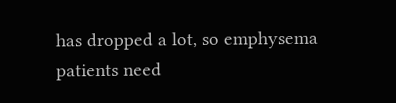has dropped a lot, so emphysema patients need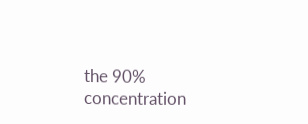the 90% concentration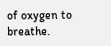of oxygen to breathe.